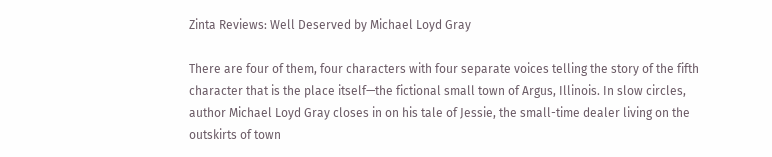Zinta Reviews: Well Deserved by Michael Loyd Gray

There are four of them, four characters with four separate voices telling the story of the fifth character that is the place itself—the fictional small town of Argus, Illinois. In slow circles, author Michael Loyd Gray closes in on his tale of Jessie, the small-time dealer living on the outskirts of town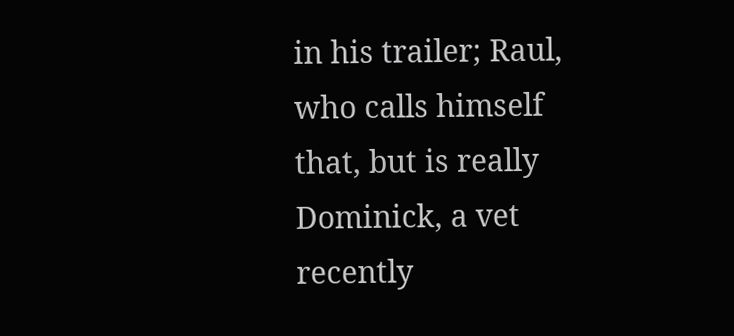in his trailer; Raul, who calls himself that, but is really Dominick, a vet recently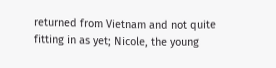returned from Vietnam and not quite fitting in as yet; Nicole, the young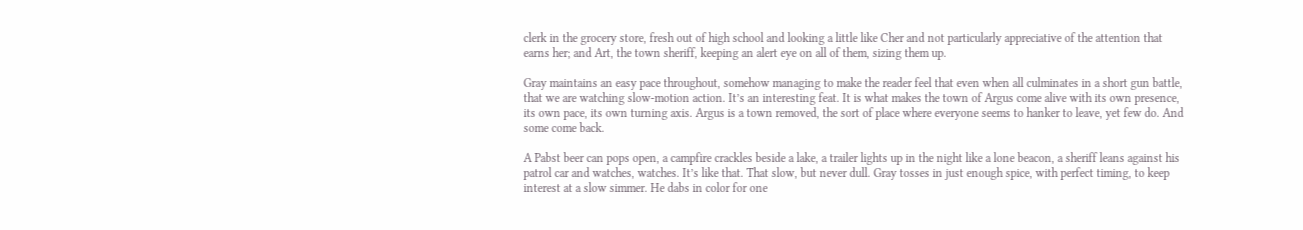clerk in the grocery store, fresh out of high school and looking a little like Cher and not particularly appreciative of the attention that earns her; and Art, the town sheriff, keeping an alert eye on all of them, sizing them up.

Gray maintains an easy pace throughout, somehow managing to make the reader feel that even when all culminates in a short gun battle, that we are watching slow-motion action. It’s an interesting feat. It is what makes the town of Argus come alive with its own presence, its own pace, its own turning axis. Argus is a town removed, the sort of place where everyone seems to hanker to leave, yet few do. And some come back.

A Pabst beer can pops open, a campfire crackles beside a lake, a trailer lights up in the night like a lone beacon, a sheriff leans against his patrol car and watches, watches. It’s like that. That slow, but never dull. Gray tosses in just enough spice, with perfect timing, to keep interest at a slow simmer. He dabs in color for one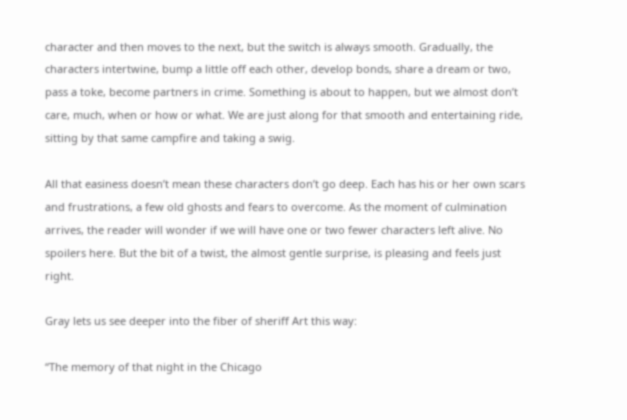character and then moves to the next, but the switch is always smooth. Gradually, the characters intertwine, bump a little off each other, develop bonds, share a dream or two, pass a toke, become partners in crime. Something is about to happen, but we almost don’t care, much, when or how or what. We are just along for that smooth and entertaining ride, sitting by that same campfire and taking a swig.

All that easiness doesn’t mean these characters don’t go deep. Each has his or her own scars and frustrations, a few old ghosts and fears to overcome. As the moment of culmination arrives, the reader will wonder if we will have one or two fewer characters left alive. No spoilers here. But the bit of a twist, the almost gentle surprise, is pleasing and feels just right.

Gray lets us see deeper into the fiber of sheriff Art this way:

“The memory of that night in the Chicago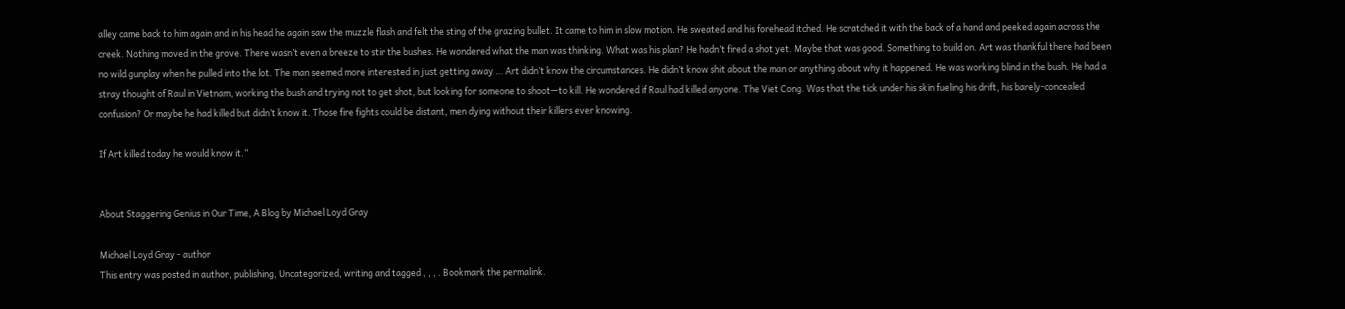alley came back to him again and in his head he again saw the muzzle flash and felt the sting of the grazing bullet. It came to him in slow motion. He sweated and his forehead itched. He scratched it with the back of a hand and peeked again across the creek. Nothing moved in the grove. There wasn’t even a breeze to stir the bushes. He wondered what the man was thinking. What was his plan? He hadn’t fired a shot yet. Maybe that was good. Something to build on. Art was thankful there had been no wild gunplay when he pulled into the lot. The man seemed more interested in just getting away … Art didn’t know the circumstances. He didn’t know shit about the man or anything about why it happened. He was working blind in the bush. He had a stray thought of Raul in Vietnam, working the bush and trying not to get shot, but looking for someone to shoot—to kill. He wondered if Raul had killed anyone. The Viet Cong. Was that the tick under his skin fueling his drift, his barely-concealed confusion? Or maybe he had killed but didn’t know it. Those fire fights could be distant, men dying without their killers ever knowing.

If Art killed today he would know it.”


About Staggering Genius in Our Time, A Blog by Michael Loyd Gray

Michael Loyd Gray - author
This entry was posted in author, publishing, Uncategorized, writing and tagged , , , . Bookmark the permalink.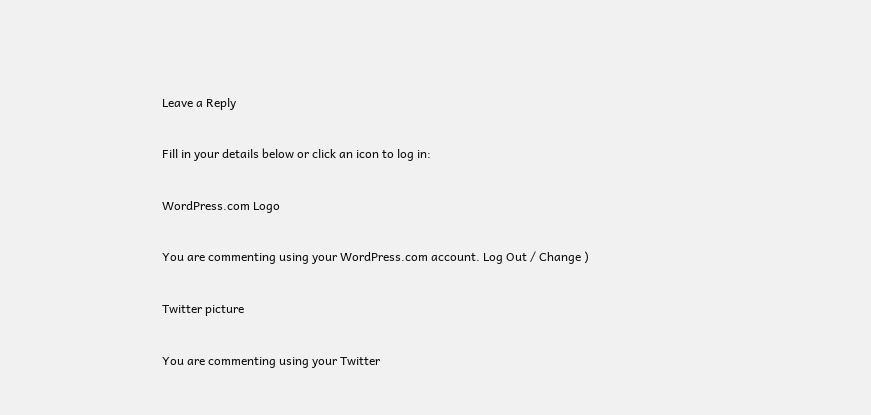Leave a Reply

Fill in your details below or click an icon to log in:

WordPress.com Logo

You are commenting using your WordPress.com account. Log Out / Change )

Twitter picture

You are commenting using your Twitter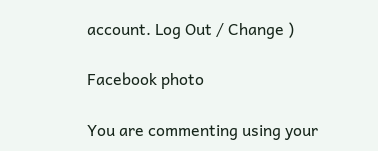account. Log Out / Change )

Facebook photo

You are commenting using your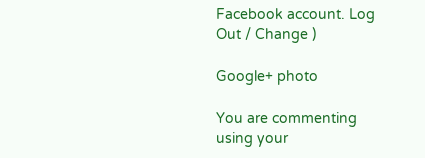Facebook account. Log Out / Change )

Google+ photo

You are commenting using your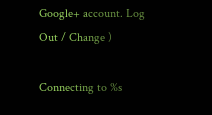Google+ account. Log Out / Change )

Connecting to %s